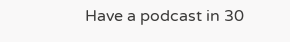Have a podcast in 30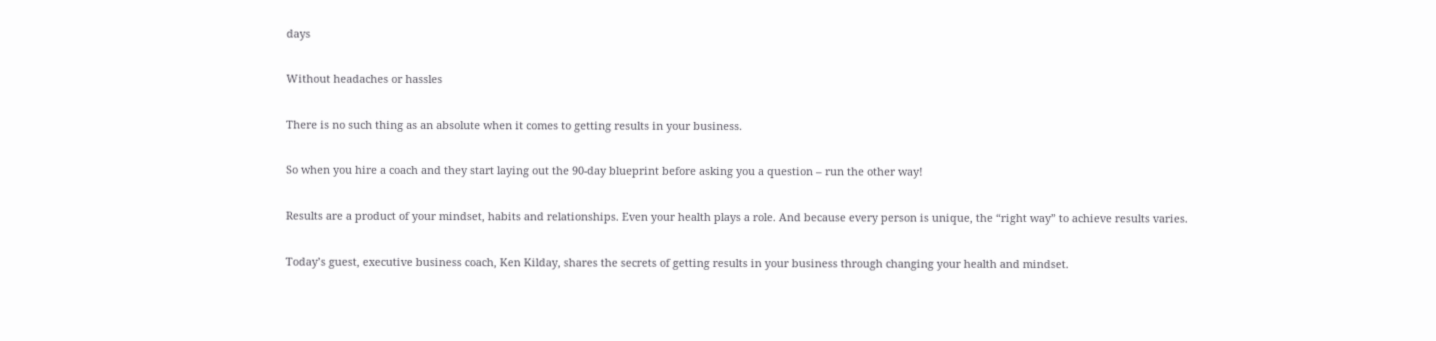days

Without headaches or hassles

There is no such thing as an absolute when it comes to getting results in your business.

So when you hire a coach and they start laying out the 90-day blueprint before asking you a question – run the other way!

Results are a product of your mindset, habits and relationships. Even your health plays a role. And because every person is unique, the “right way” to achieve results varies.

Today’s guest, executive business coach, Ken Kilday, shares the secrets of getting results in your business through changing your health and mindset.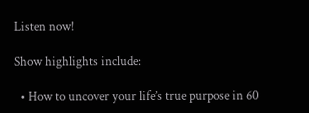Listen now!

Show highlights include:

  • How to uncover your life’s true purpose in 60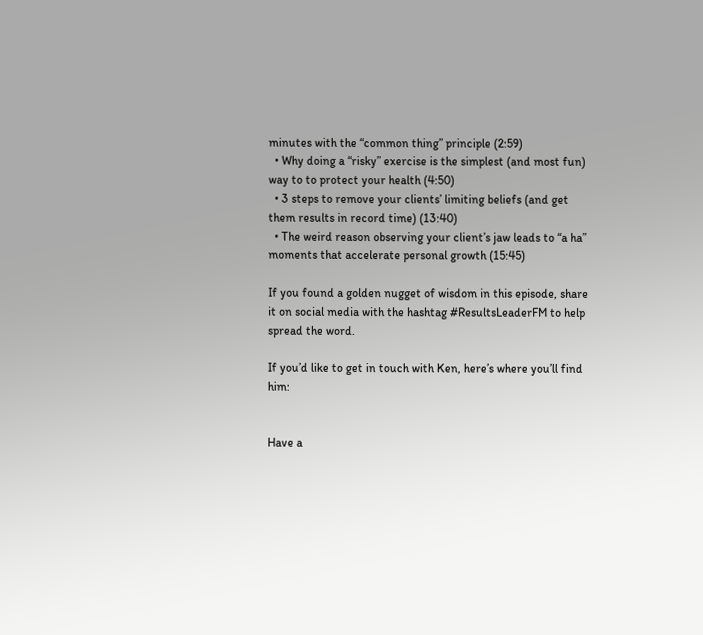minutes with the “common thing” principle (2:59)
  • Why doing a “risky” exercise is the simplest (and most fun) way to to protect your health (4:50)
  • 3 steps to remove your clients’ limiting beliefs (and get them results in record time) (13:40)
  • The weird reason observing your client’s jaw leads to “a ha” moments that accelerate personal growth (15:45)

If you found a golden nugget of wisdom in this episode, share it on social media with the hashtag #ResultsLeaderFM to help spread the word.

If you’d like to get in touch with Ken, here’s where you’ll find him:


Have a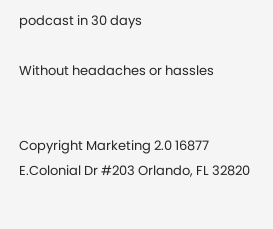podcast in 30 days

Without headaches or hassles


Copyright Marketing 2.0 16877 E.Colonial Dr #203 Orlando, FL 32820